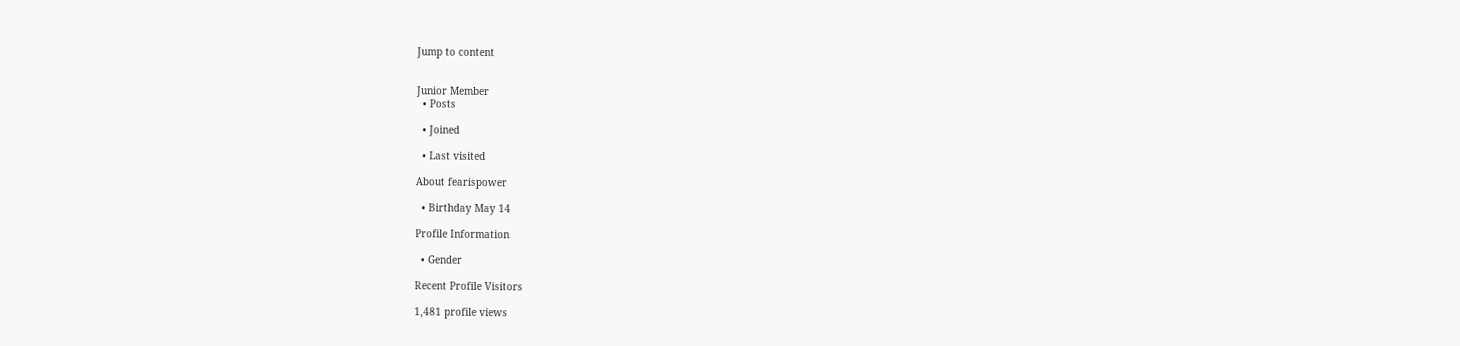Jump to content


Junior Member
  • Posts

  • Joined

  • Last visited

About fearispower

  • Birthday May 14

Profile Information

  • Gender

Recent Profile Visitors

1,481 profile views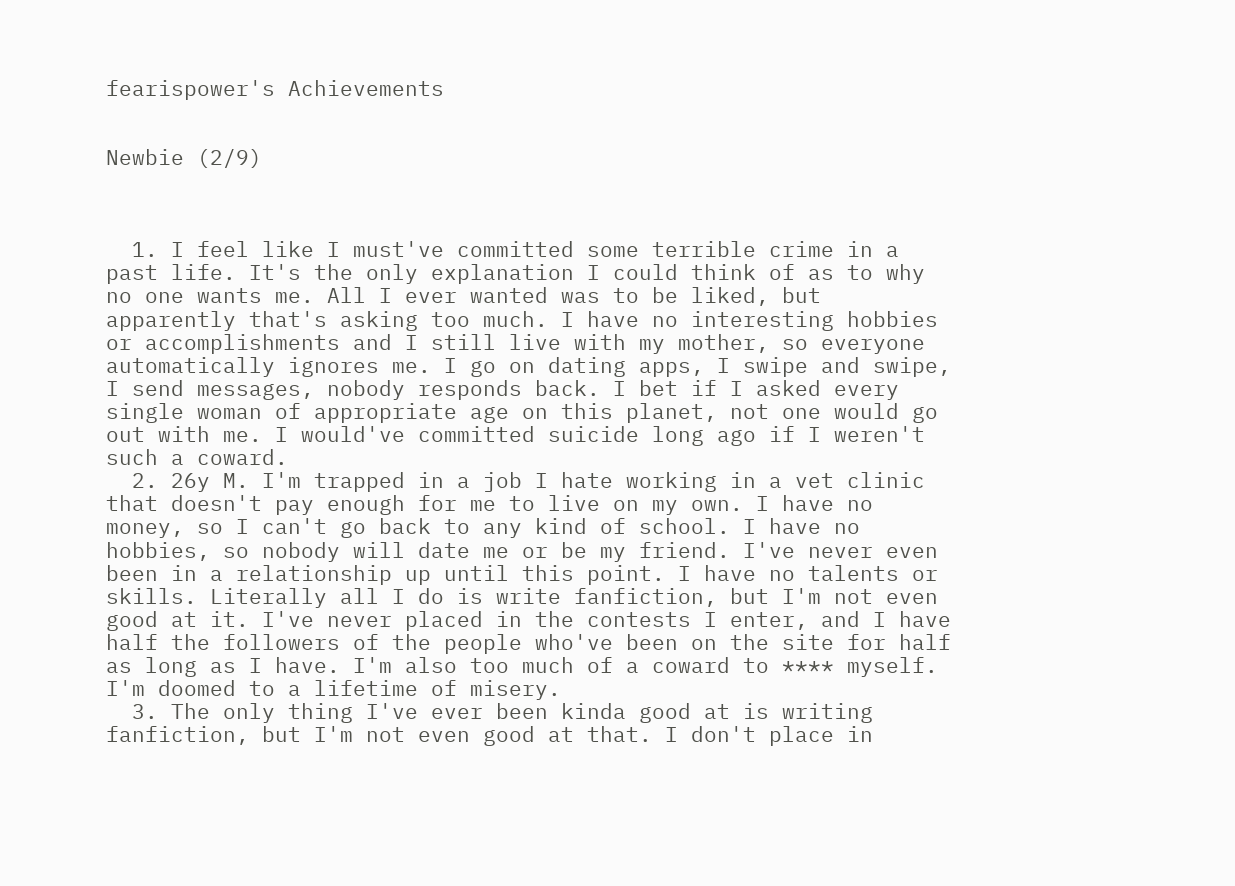fearispower's Achievements


Newbie (2/9)



  1. I feel like I must've committed some terrible crime in a past life. It's the only explanation I could think of as to why no one wants me. All I ever wanted was to be liked, but apparently that's asking too much. I have no interesting hobbies or accomplishments and I still live with my mother, so everyone automatically ignores me. I go on dating apps, I swipe and swipe, I send messages, nobody responds back. I bet if I asked every single woman of appropriate age on this planet, not one would go out with me. I would've committed suicide long ago if I weren't such a coward.
  2. 26y M. I'm trapped in a job I hate working in a vet clinic that doesn't pay enough for me to live on my own. I have no money, so I can't go back to any kind of school. I have no hobbies, so nobody will date me or be my friend. I've never even been in a relationship up until this point. I have no talents or skills. Literally all I do is write fanfiction, but I'm not even good at it. I've never placed in the contests I enter, and I have half the followers of the people who've been on the site for half as long as I have. I'm also too much of a coward to **** myself. I'm doomed to a lifetime of misery.
  3. The only thing I've ever been kinda good at is writing fanfiction, but I'm not even good at that. I don't place in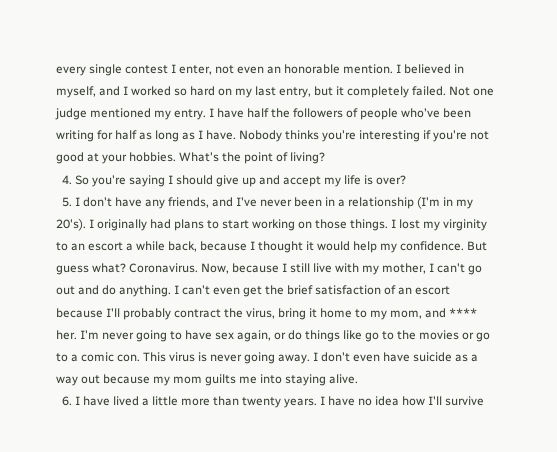every single contest I enter, not even an honorable mention. I believed in myself, and I worked so hard on my last entry, but it completely failed. Not one judge mentioned my entry. I have half the followers of people who've been writing for half as long as I have. Nobody thinks you're interesting if you're not good at your hobbies. What's the point of living?
  4. So you're saying I should give up and accept my life is over?
  5. I don't have any friends, and I've never been in a relationship (I'm in my 20's). I originally had plans to start working on those things. I lost my virginity to an escort a while back, because I thought it would help my confidence. But guess what? Coronavirus. Now, because I still live with my mother, I can't go out and do anything. I can't even get the brief satisfaction of an escort because I'll probably contract the virus, bring it home to my mom, and **** her. I'm never going to have sex again, or do things like go to the movies or go to a comic con. This virus is never going away. I don't even have suicide as a way out because my mom guilts me into staying alive.
  6. I have lived a little more than twenty years. I have no idea how I'll survive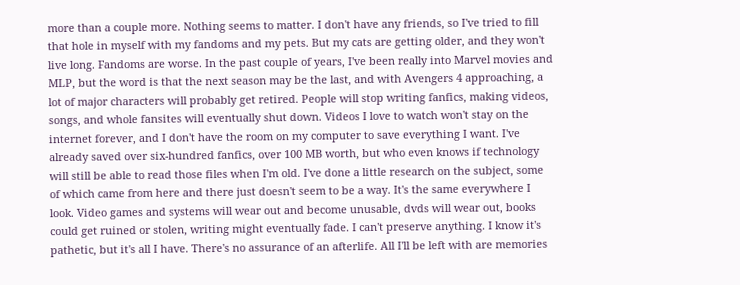more than a couple more. Nothing seems to matter. I don't have any friends, so I've tried to fill that hole in myself with my fandoms and my pets. But my cats are getting older, and they won't live long. Fandoms are worse. In the past couple of years, I've been really into Marvel movies and MLP, but the word is that the next season may be the last, and with Avengers 4 approaching, a lot of major characters will probably get retired. People will stop writing fanfics, making videos, songs, and whole fansites will eventually shut down. Videos I love to watch won't stay on the internet forever, and I don't have the room on my computer to save everything I want. I've already saved over six-hundred fanfics, over 100 MB worth, but who even knows if technology will still be able to read those files when I'm old. I've done a little research on the subject, some of which came from here and there just doesn't seem to be a way. It's the same everywhere I look. Video games and systems will wear out and become unusable, dvds will wear out, books could get ruined or stolen, writing might eventually fade. I can't preserve anything. I know it's pathetic, but it's all I have. There's no assurance of an afterlife. All I'll be left with are memories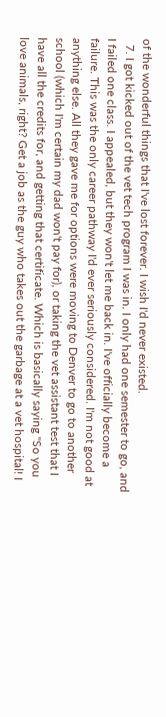of the wonderful things that I've lost forever. I wish I'd never existed.
  7. I got kicked out of the vet tech program I was in. I only had one semester to go, and I failed one class. I appealed, but they won't let me back in. I've officially become a failure. This was the only career pathway I'd ever seriously considered. I'm not good at anything else. All they gave me for options were moving to Denver to go to another school (which I'm certain my dad won't pay for), or taking the vet assistant test that I have all the credits for, and getting that certificate. Which is basically saying "So you love animals, right? Get a job as the guy who takes out the garbage at a vet hospital! I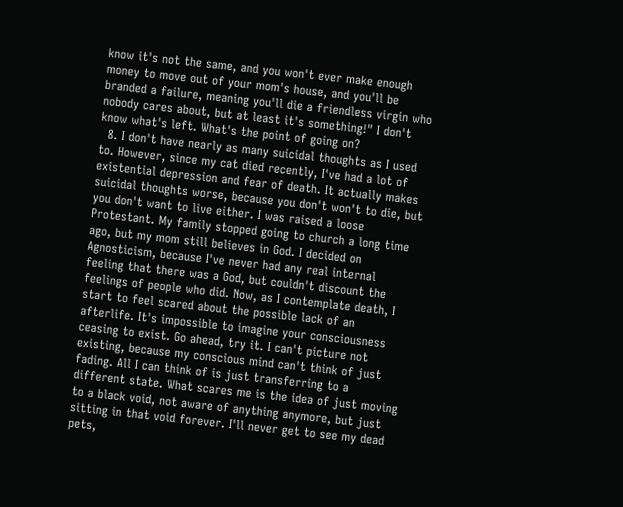know it's not the same, and you won't ever make enough money to move out of your mom's house, and you'll be branded a failure, meaning you'll die a friendless virgin who nobody cares about, but at least it's something!" I don't know what's left. What's the point of going on?
  8. I don't have nearly as many suicidal thoughts as I used to. However, since my cat died recently, I've had a lot of existential depression and fear of death. It actually makes suicidal thoughts worse, because you don't won't to die, but you don't want to live either. I was raised a loose Protestant. My family stopped going to church a long time ago, but my mom still believes in God. I decided on Agnosticism, because I've never had any real internal feeling that there was a God, but couldn't discount the feelings of people who did. Now, as I contemplate death, I start to feel scared about the possible lack of an afterlife. It's impossible to imagine your consciousness ceasing to exist. Go ahead, try it. I can't picture not existing, because my conscious mind can't think of just fading. All I can think of is just transferring to a different state. What scares me is the idea of just moving to a black void, not aware of anything anymore, but just sitting in that void forever. I'll never get to see my dead pets,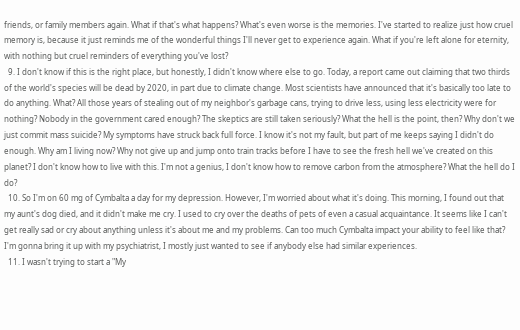friends, or family members again. What if that's what happens? What's even worse is the memories. I've started to realize just how cruel memory is, because it just reminds me of the wonderful things I'll never get to experience again. What if you're left alone for eternity, with nothing but cruel reminders of everything you've lost?
  9. I don't know if this is the right place, but honestly, I didn't know where else to go. Today, a report came out claiming that two thirds of the world's species will be dead by 2020, in part due to climate change. Most scientists have announced that it's basically too late to do anything. What? All those years of stealing out of my neighbor's garbage cans, trying to drive less, using less electricity were for nothing? Nobody in the government cared enough? The skeptics are still taken seriously? What the hell is the point, then? Why don't we just commit mass suicide? My symptoms have struck back full force. I know it's not my fault, but part of me keeps saying I didn't do enough. Why am I living now? Why not give up and jump onto train tracks before I have to see the fresh hell we've created on this planet? I don't know how to live with this. I'm not a genius, I don't know how to remove carbon from the atmosphere? What the hell do I do?
  10. So I'm on 60 mg of Cymbalta a day for my depression. However, I'm worried about what it's doing. This morning, I found out that my aunt's dog died, and it didn't make me cry. I used to cry over the deaths of pets of even a casual acquaintance. It seems like I can't get really sad or cry about anything unless it's about me and my problems. Can too much Cymbalta impact your ability to feel like that? I'm gonna bring it up with my psychiatrist, I mostly just wanted to see if anybody else had similar experiences.
  11. I wasn't trying to start a "My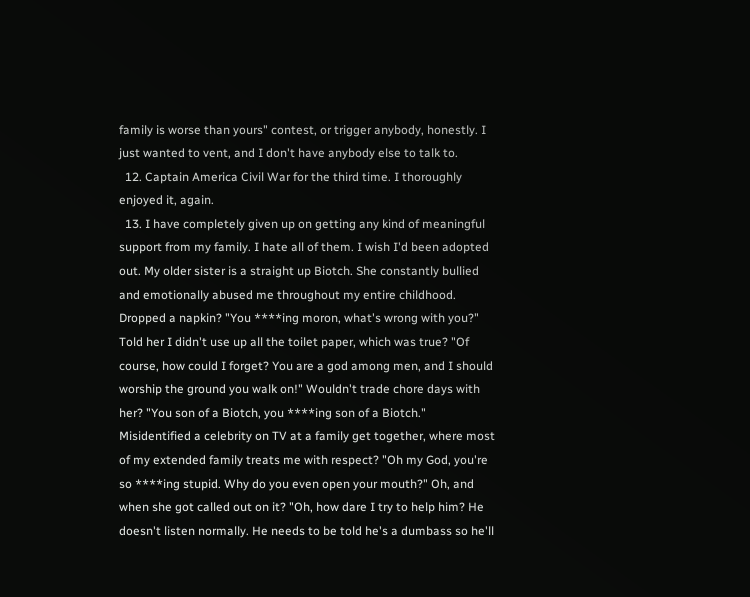family is worse than yours" contest, or trigger anybody, honestly. I just wanted to vent, and I don't have anybody else to talk to.
  12. Captain America Civil War for the third time. I thoroughly enjoyed it, again.
  13. I have completely given up on getting any kind of meaningful support from my family. I hate all of them. I wish I'd been adopted out. My older sister is a straight up Biotch. She constantly bullied and emotionally abused me throughout my entire childhood. Dropped a napkin? "You ****ing moron, what's wrong with you?" Told her I didn't use up all the toilet paper, which was true? "Of course, how could I forget? You are a god among men, and I should worship the ground you walk on!" Wouldn't trade chore days with her? "You son of a Biotch, you ****ing son of a Biotch." Misidentified a celebrity on TV at a family get together, where most of my extended family treats me with respect? "Oh my God, you're so ****ing stupid. Why do you even open your mouth?" Oh, and when she got called out on it? "Oh, how dare I try to help him? He doesn't listen normally. He needs to be told he's a dumbass so he'll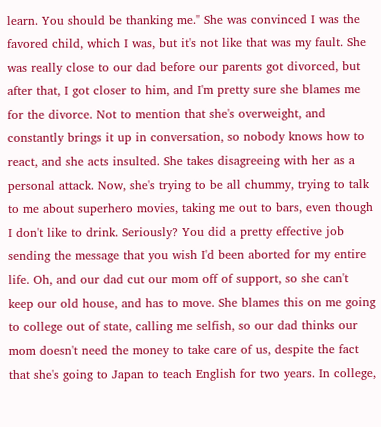learn. You should be thanking me." She was convinced I was the favored child, which I was, but it's not like that was my fault. She was really close to our dad before our parents got divorced, but after that, I got closer to him, and I'm pretty sure she blames me for the divorce. Not to mention that she's overweight, and constantly brings it up in conversation, so nobody knows how to react, and she acts insulted. She takes disagreeing with her as a personal attack. Now, she's trying to be all chummy, trying to talk to me about superhero movies, taking me out to bars, even though I don't like to drink. Seriously? You did a pretty effective job sending the message that you wish I'd been aborted for my entire life. Oh, and our dad cut our mom off of support, so she can't keep our old house, and has to move. She blames this on me going to college out of state, calling me selfish, so our dad thinks our mom doesn't need the money to take care of us, despite the fact that she's going to Japan to teach English for two years. In college,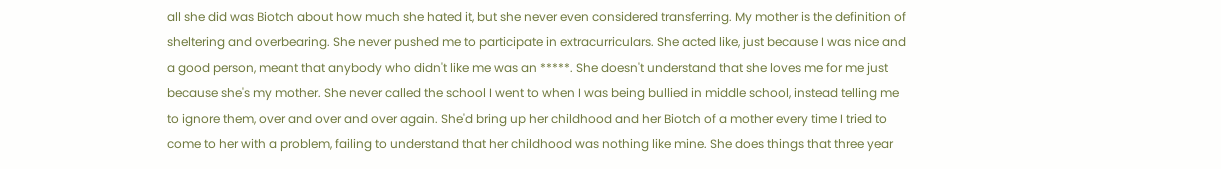all she did was Biotch about how much she hated it, but she never even considered transferring. My mother is the definition of sheltering and overbearing. She never pushed me to participate in extracurriculars. She acted like, just because I was nice and a good person, meant that anybody who didn't like me was an *****. She doesn't understand that she loves me for me just because she's my mother. She never called the school I went to when I was being bullied in middle school, instead telling me to ignore them, over and over and over again. She'd bring up her childhood and her Biotch of a mother every time I tried to come to her with a problem, failing to understand that her childhood was nothing like mine. She does things that three year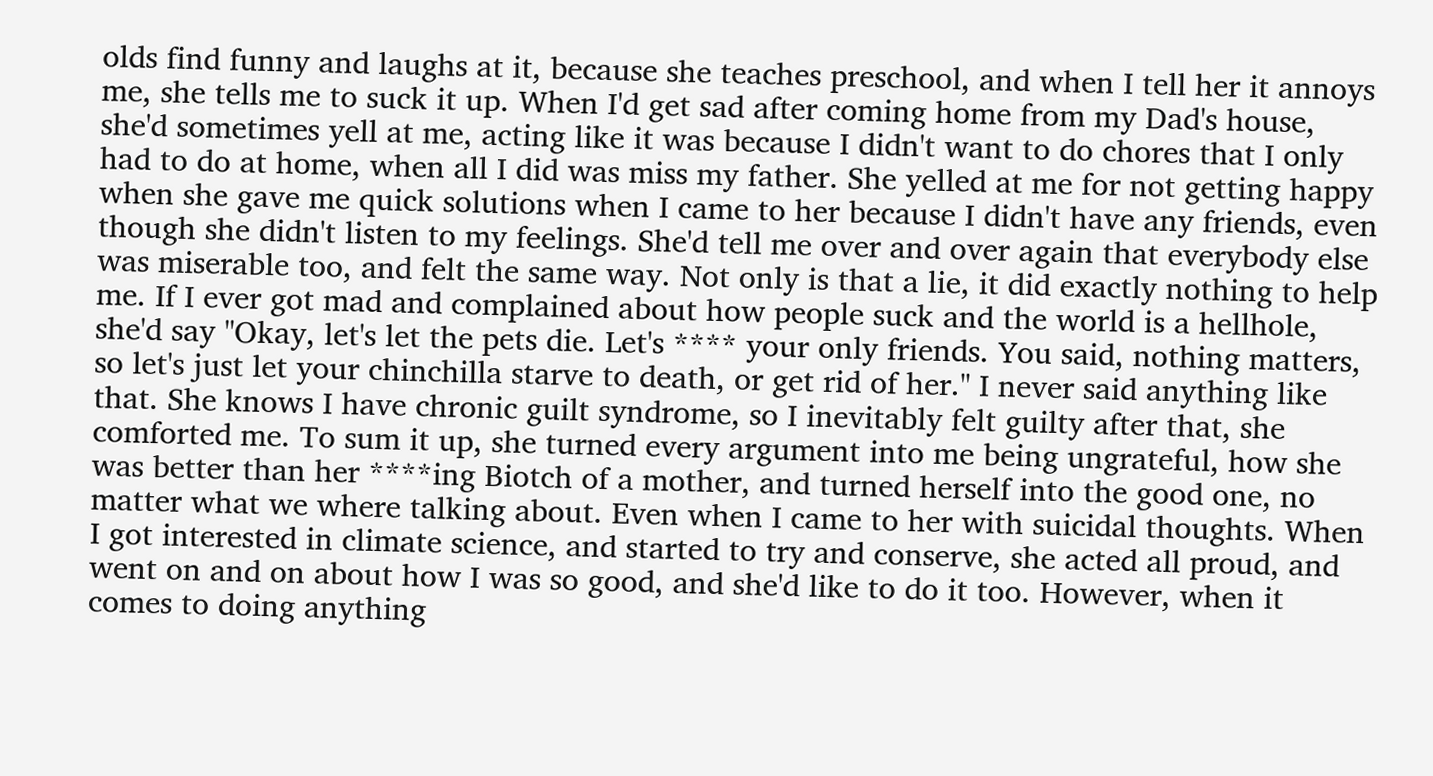olds find funny and laughs at it, because she teaches preschool, and when I tell her it annoys me, she tells me to suck it up. When I'd get sad after coming home from my Dad's house, she'd sometimes yell at me, acting like it was because I didn't want to do chores that I only had to do at home, when all I did was miss my father. She yelled at me for not getting happy when she gave me quick solutions when I came to her because I didn't have any friends, even though she didn't listen to my feelings. She'd tell me over and over again that everybody else was miserable too, and felt the same way. Not only is that a lie, it did exactly nothing to help me. If I ever got mad and complained about how people suck and the world is a hellhole, she'd say "Okay, let's let the pets die. Let's **** your only friends. You said, nothing matters, so let's just let your chinchilla starve to death, or get rid of her." I never said anything like that. She knows I have chronic guilt syndrome, so I inevitably felt guilty after that, she comforted me. To sum it up, she turned every argument into me being ungrateful, how she was better than her ****ing Biotch of a mother, and turned herself into the good one, no matter what we where talking about. Even when I came to her with suicidal thoughts. When I got interested in climate science, and started to try and conserve, she acted all proud, and went on and on about how I was so good, and she'd like to do it too. However, when it comes to doing anything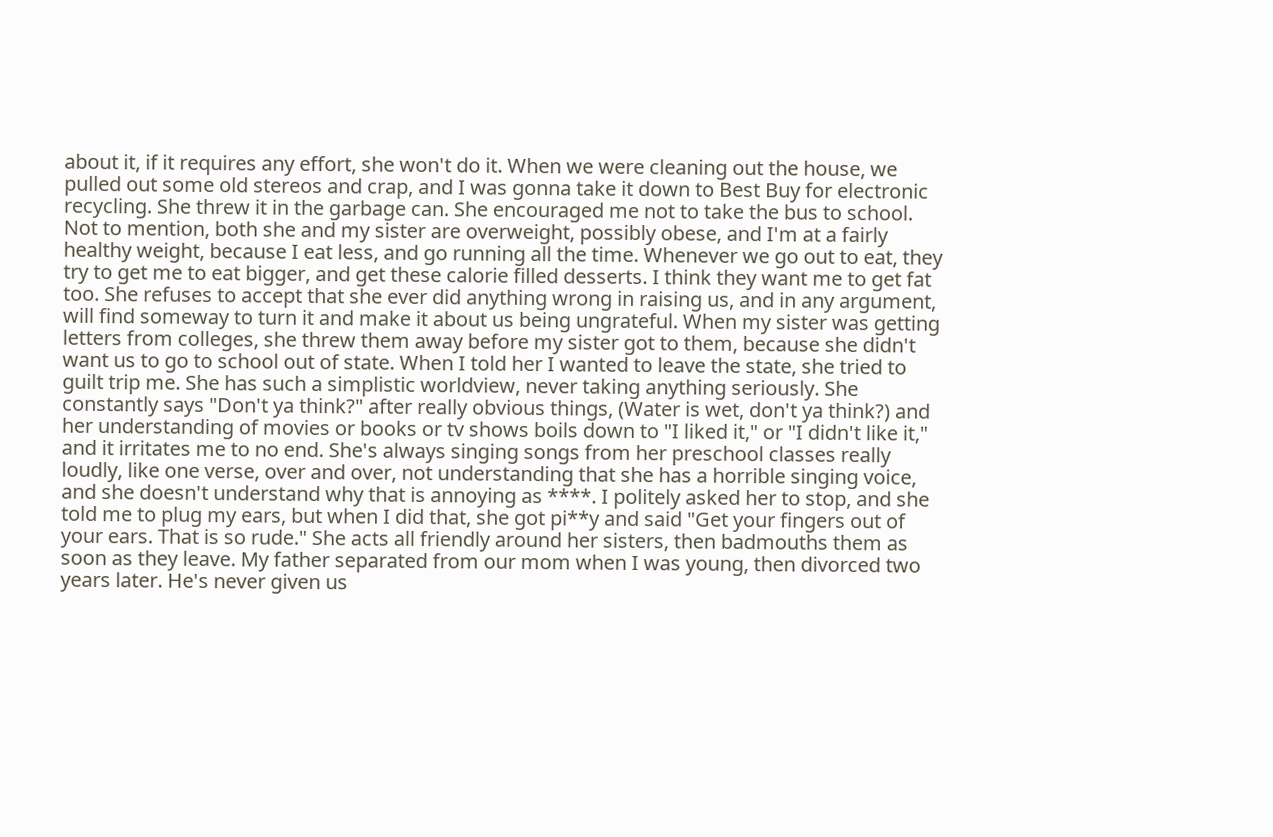about it, if it requires any effort, she won't do it. When we were cleaning out the house, we pulled out some old stereos and crap, and I was gonna take it down to Best Buy for electronic recycling. She threw it in the garbage can. She encouraged me not to take the bus to school. Not to mention, both she and my sister are overweight, possibly obese, and I'm at a fairly healthy weight, because I eat less, and go running all the time. Whenever we go out to eat, they try to get me to eat bigger, and get these calorie filled desserts. I think they want me to get fat too. She refuses to accept that she ever did anything wrong in raising us, and in any argument, will find someway to turn it and make it about us being ungrateful. When my sister was getting letters from colleges, she threw them away before my sister got to them, because she didn't want us to go to school out of state. When I told her I wanted to leave the state, she tried to guilt trip me. She has such a simplistic worldview, never taking anything seriously. She constantly says "Don't ya think?" after really obvious things, (Water is wet, don't ya think?) and her understanding of movies or books or tv shows boils down to "I liked it," or "I didn't like it," and it irritates me to no end. She's always singing songs from her preschool classes really loudly, like one verse, over and over, not understanding that she has a horrible singing voice, and she doesn't understand why that is annoying as ****. I politely asked her to stop, and she told me to plug my ears, but when I did that, she got pi**y and said "Get your fingers out of your ears. That is so rude." She acts all friendly around her sisters, then badmouths them as soon as they leave. My father separated from our mom when I was young, then divorced two years later. He's never given us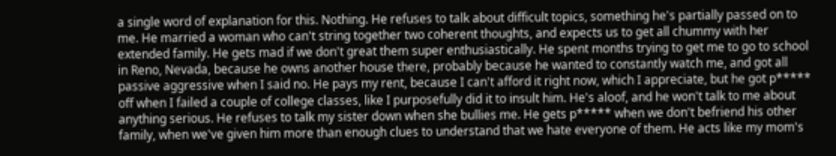a single word of explanation for this. Nothing. He refuses to talk about difficult topics, something he's partially passed on to me. He married a woman who can't string together two coherent thoughts, and expects us to get all chummy with her extended family. He gets mad if we don't great them super enthusiastically. He spent months trying to get me to go to school in Reno, Nevada, because he owns another house there, probably because he wanted to constantly watch me, and got all passive aggressive when I said no. He pays my rent, because I can't afford it right now, which I appreciate, but he got p***** off when I failed a couple of college classes, like I purposefully did it to insult him. He's aloof, and he won't talk to me about anything serious. He refuses to talk my sister down when she bullies me. He gets p***** when we don't befriend his other family, when we've given him more than enough clues to understand that we hate everyone of them. He acts like my mom's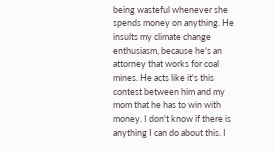being wasteful whenever she spends money on anything. He insults my climate change enthusiasm, because he's an attorney that works for coal mines. He acts like it's this contest between him and my mom that he has to win with money. I don't know if there is anything I can do about this. I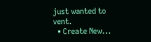just wanted to vent.
  • Create New...